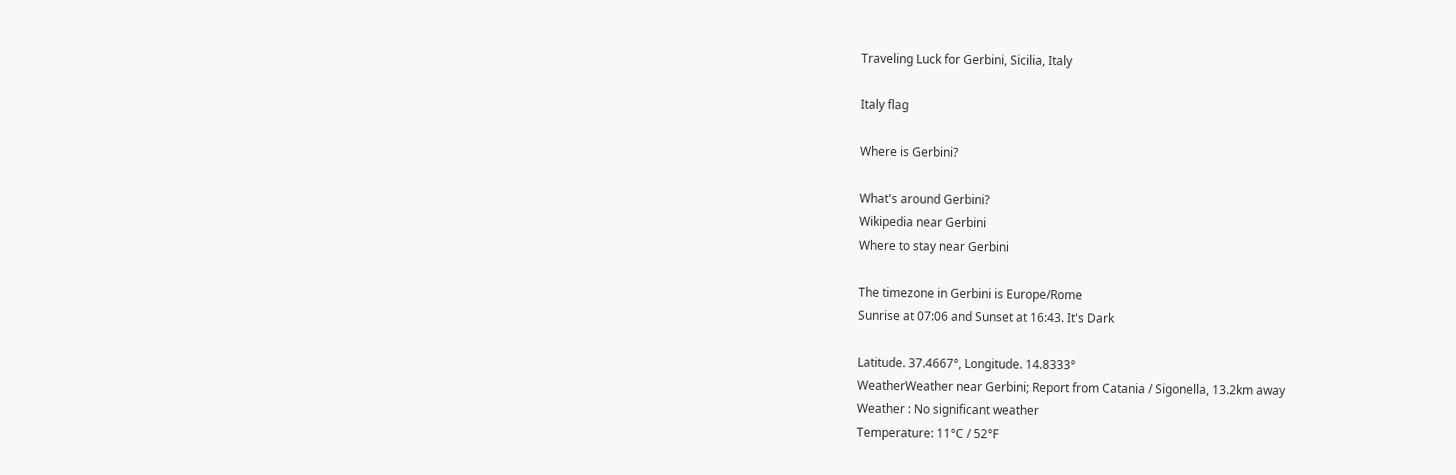Traveling Luck for Gerbini, Sicilia, Italy

Italy flag

Where is Gerbini?

What's around Gerbini?
Wikipedia near Gerbini
Where to stay near Gerbini

The timezone in Gerbini is Europe/Rome
Sunrise at 07:06 and Sunset at 16:43. It's Dark

Latitude. 37.4667°, Longitude. 14.8333°
WeatherWeather near Gerbini; Report from Catania / Sigonella, 13.2km away
Weather : No significant weather
Temperature: 11°C / 52°F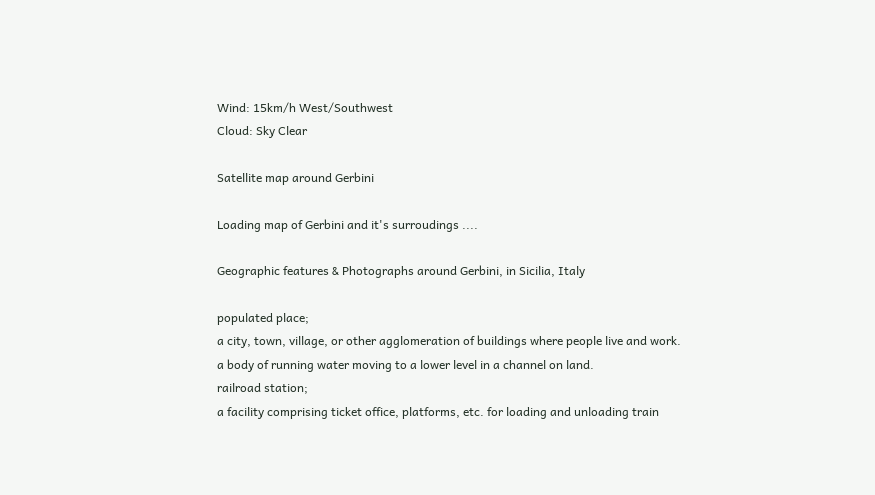Wind: 15km/h West/Southwest
Cloud: Sky Clear

Satellite map around Gerbini

Loading map of Gerbini and it's surroudings ....

Geographic features & Photographs around Gerbini, in Sicilia, Italy

populated place;
a city, town, village, or other agglomeration of buildings where people live and work.
a body of running water moving to a lower level in a channel on land.
railroad station;
a facility comprising ticket office, platforms, etc. for loading and unloading train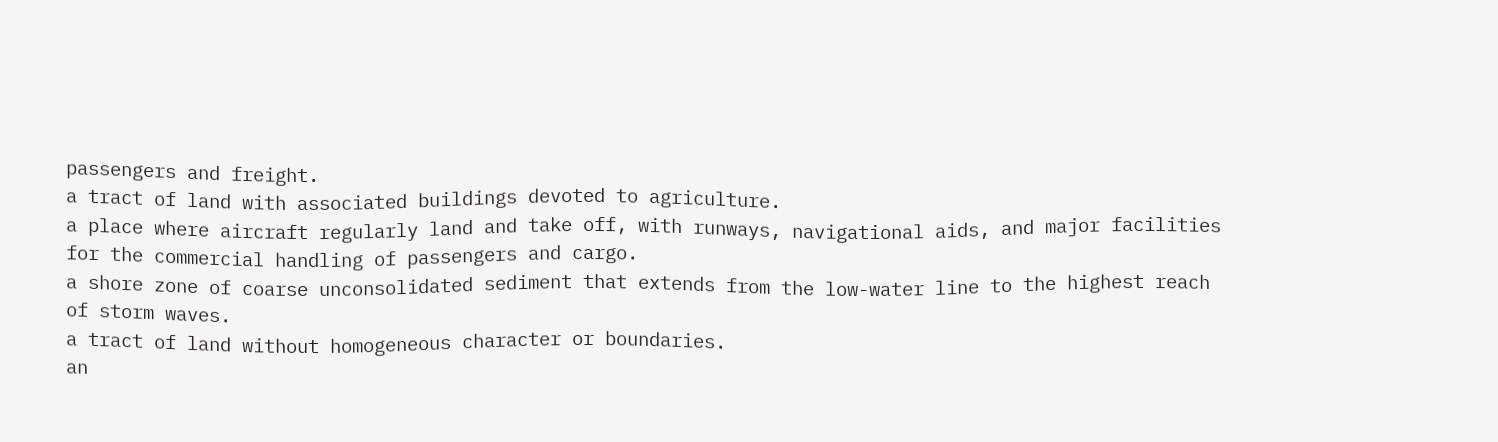passengers and freight.
a tract of land with associated buildings devoted to agriculture.
a place where aircraft regularly land and take off, with runways, navigational aids, and major facilities for the commercial handling of passengers and cargo.
a shore zone of coarse unconsolidated sediment that extends from the low-water line to the highest reach of storm waves.
a tract of land without homogeneous character or boundaries.
an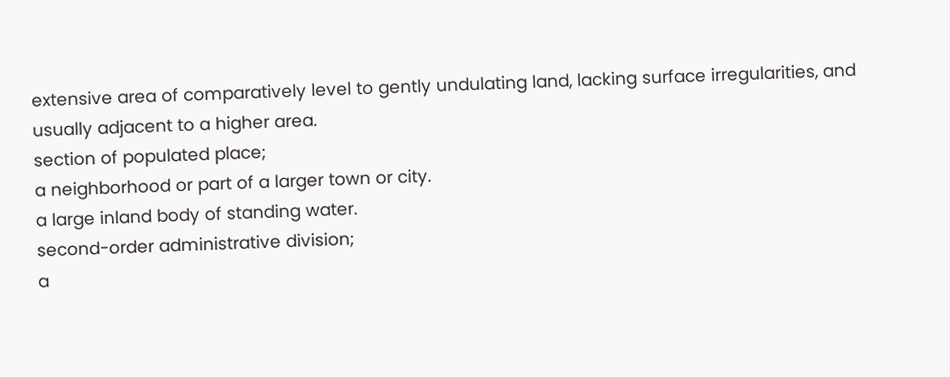extensive area of comparatively level to gently undulating land, lacking surface irregularities, and usually adjacent to a higher area.
section of populated place;
a neighborhood or part of a larger town or city.
a large inland body of standing water.
second-order administrative division;
a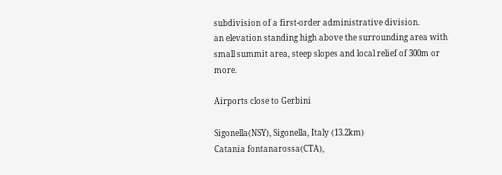subdivision of a first-order administrative division.
an elevation standing high above the surrounding area with small summit area, steep slopes and local relief of 300m or more.

Airports close to Gerbini

Sigonella(NSY), Sigonella, Italy (13.2km)
Catania fontanarossa(CTA),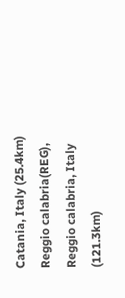Catania, Italy (25.4km)
Reggio calabria(REG), Reggio calabria, Italy (121.3km)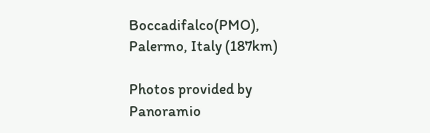Boccadifalco(PMO), Palermo, Italy (187km)

Photos provided by Panoramio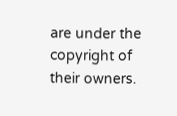are under the copyright of their owners.